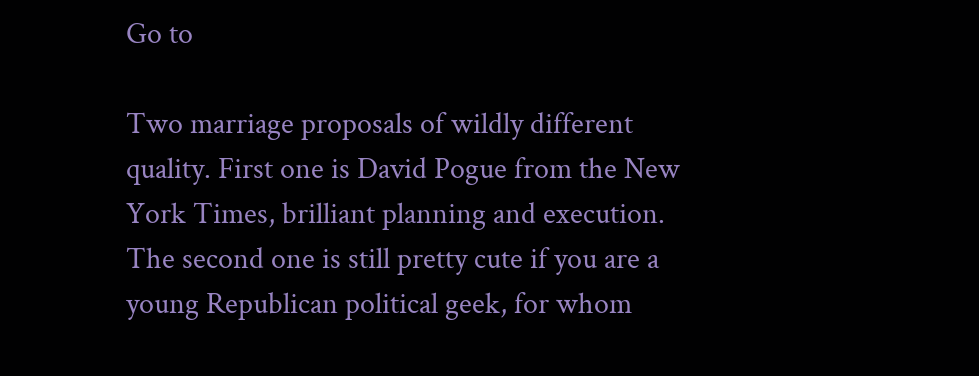Go to

Two marriage proposals of wildly different quality. First one is David Pogue from the New York Times, brilliant planning and execution. The second one is still pretty cute if you are a young Republican political geek, for whom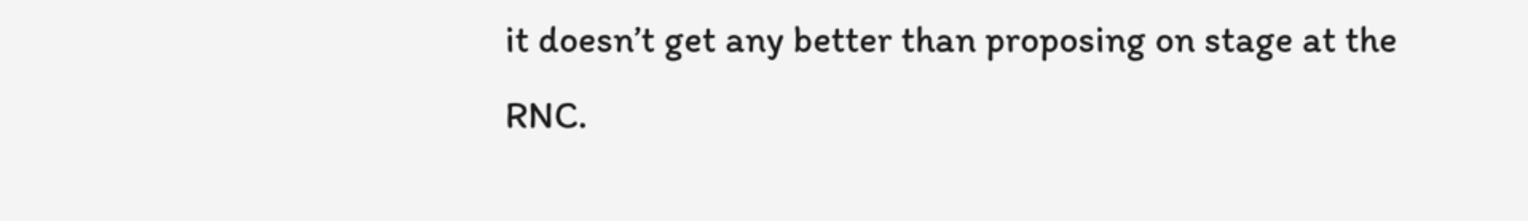it doesn’t get any better than proposing on stage at the RNC.